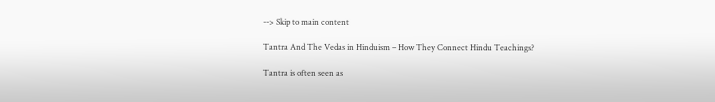--> Skip to main content

Tantra And The Vedas in Hinduism – How They Connect Hindu Teachings?

Tantra is often seen as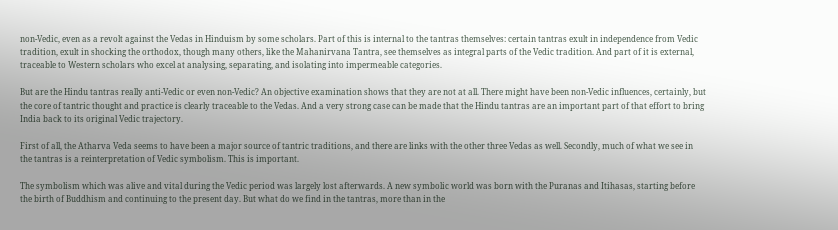non-Vedic, even as a revolt against the Vedas in Hinduism by some scholars. Part of this is internal to the tantras themselves: certain tantras exult in independence from Vedic tradition, exult in shocking the orthodox, though many others, like the Mahanirvana Tantra, see themselves as integral parts of the Vedic tradition. And part of it is external, traceable to Western scholars who excel at analysing, separating, and isolating into impermeable categories.

But are the Hindu tantras really anti-Vedic or even non-Vedic? An objective examination shows that they are not at all. There might have been non-Vedic influences, certainly, but the core of tantric thought and practice is clearly traceable to the Vedas. And a very strong case can be made that the Hindu tantras are an important part of that effort to bring India back to its original Vedic trajectory.

First of all, the Atharva Veda seems to have been a major source of tantric traditions, and there are links with the other three Vedas as well. Secondly, much of what we see in the tantras is a reinterpretation of Vedic symbolism. This is important.

The symbolism which was alive and vital during the Vedic period was largely lost afterwards. A new symbolic world was born with the Puranas and Itihasas, starting before the birth of Buddhism and continuing to the present day. But what do we find in the tantras, more than in the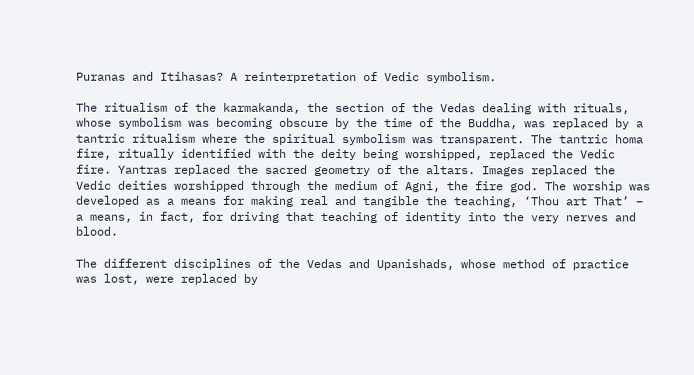Puranas and Itihasas? A reinterpretation of Vedic symbolism.

The ritualism of the karmakanda, the section of the Vedas dealing with rituals, whose symbolism was becoming obscure by the time of the Buddha, was replaced by a tantric ritualism where the spiritual symbolism was transparent. The tantric homa fire, ritually identified with the deity being worshipped, replaced the Vedic fire. Yantras replaced the sacred geometry of the altars. Images replaced the Vedic deities worshipped through the medium of Agni, the fire god. The worship was developed as a means for making real and tangible the teaching, ‘Thou art That’ – a means, in fact, for driving that teaching of identity into the very nerves and blood.

The different disciplines of the Vedas and Upanishads, whose method of practice was lost, were replaced by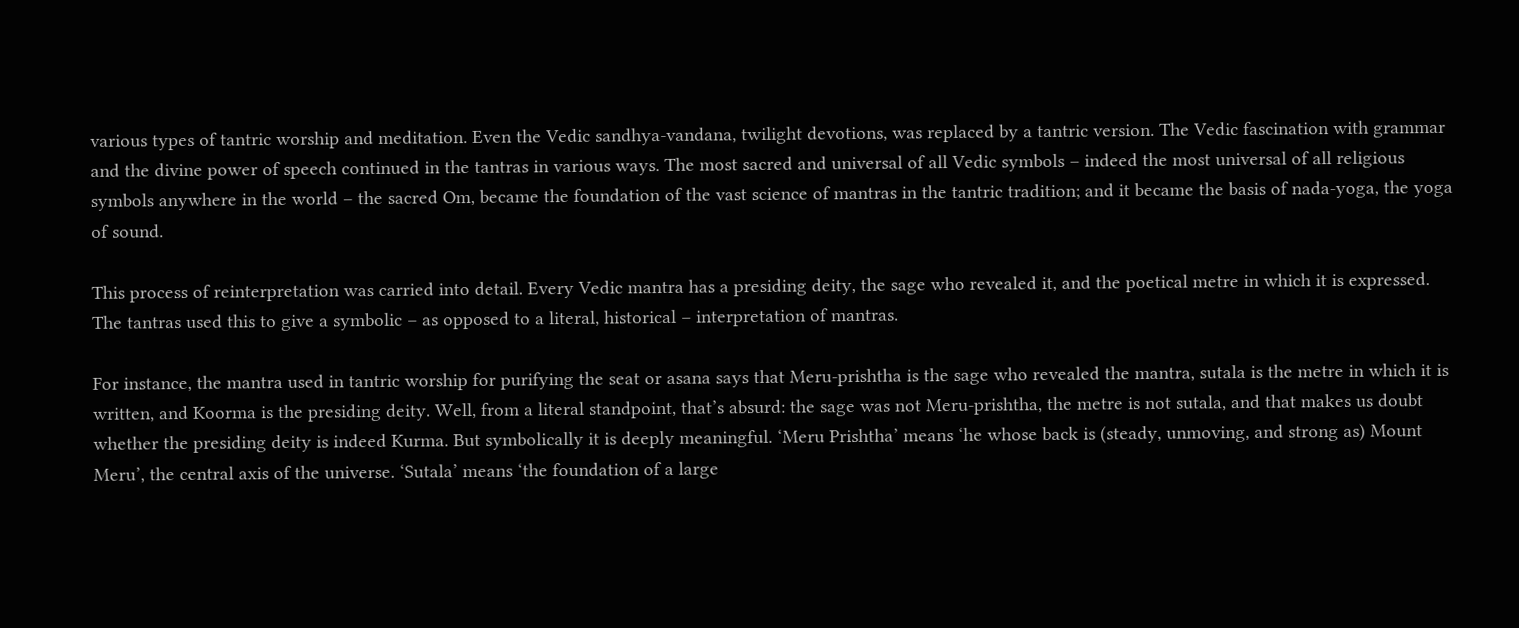various types of tantric worship and meditation. Even the Vedic sandhya-vandana, twilight devotions, was replaced by a tantric version. The Vedic fascination with grammar and the divine power of speech continued in the tantras in various ways. The most sacred and universal of all Vedic symbols – indeed the most universal of all religious symbols anywhere in the world – the sacred Om, became the foundation of the vast science of mantras in the tantric tradition; and it became the basis of nada-yoga, the yoga of sound.

This process of reinterpretation was carried into detail. Every Vedic mantra has a presiding deity, the sage who revealed it, and the poetical metre in which it is expressed. The tantras used this to give a symbolic – as opposed to a literal, historical – interpretation of mantras.

For instance, the mantra used in tantric worship for purifying the seat or asana says that Meru-prishtha is the sage who revealed the mantra, sutala is the metre in which it is written, and Koorma is the presiding deity. Well, from a literal standpoint, that’s absurd: the sage was not Meru-prishtha, the metre is not sutala, and that makes us doubt whether the presiding deity is indeed Kurma. But symbolically it is deeply meaningful. ‘Meru Prishtha’ means ‘he whose back is (steady, unmoving, and strong as) Mount Meru’, the central axis of the universe. ‘Sutala’ means ‘the foundation of a large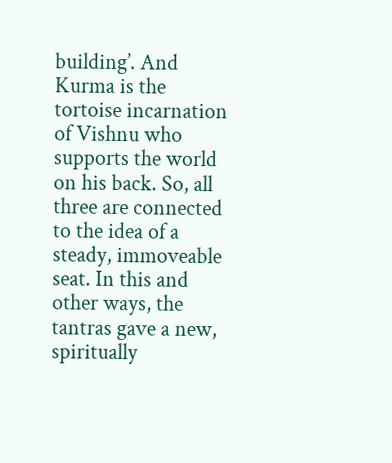building’. And Kurma is the tortoise incarnation of Vishnu who supports the world on his back. So, all three are connected to the idea of a steady, immoveable seat. In this and other ways, the tantras gave a new, spiritually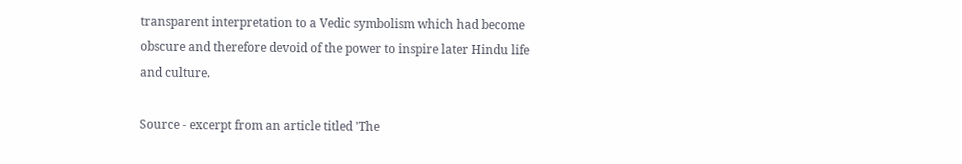transparent interpretation to a Vedic symbolism which had become obscure and therefore devoid of the power to inspire later Hindu life and culture.

Source - excerpt from an article titled 'The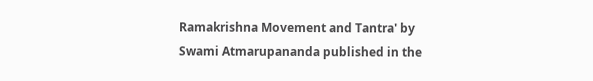Ramakrishna Movement and Tantra' by Swami Atmarupananda published in the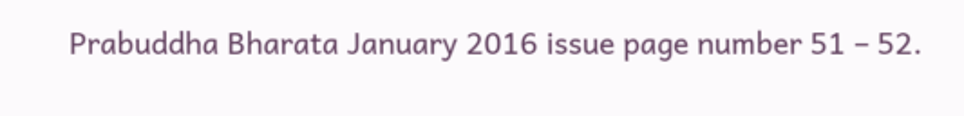Prabuddha Bharata January 2016 issue page number 51 – 52.